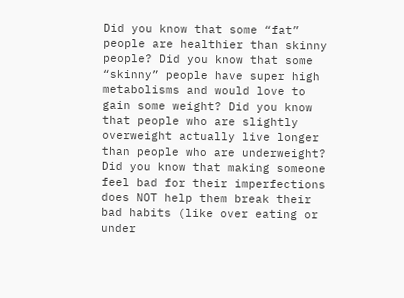Did you know that some “fat” people are healthier than skinny people? Did you know that some “skinny” people have super high metabolisms and would love to gain some weight? Did you know that people who are slightly overweight actually live longer than people who are underweight? Did you know that making someone feel bad for their imperfections does NOT help them break their bad habits (like over eating or under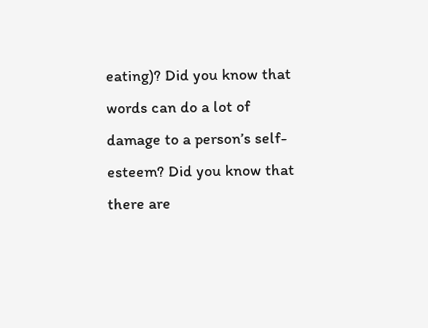eating)? Did you know that words can do a lot of damage to a person’s self-esteem? Did you know that there are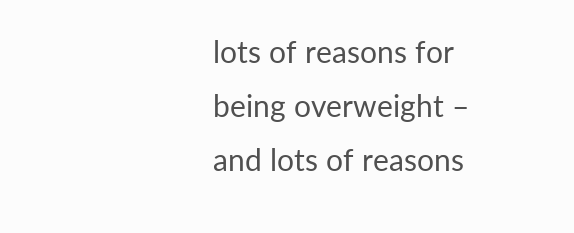lots of reasons for being overweight – and lots of reasons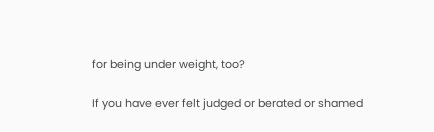for being under weight, too?

If you have ever felt judged or berated or shamed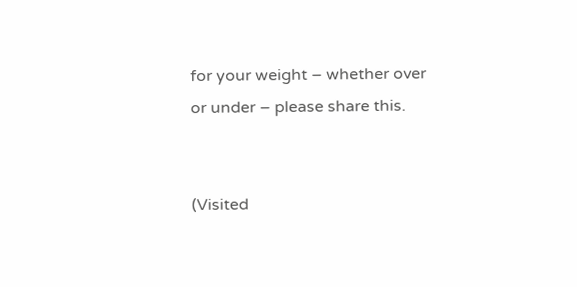for your weight – whether over or under – please share this.


(Visited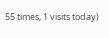55 times, 1 visits today)